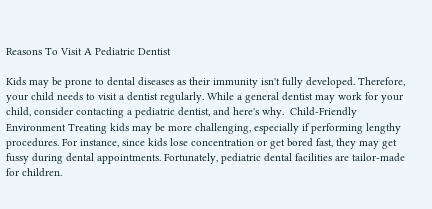Reasons To Visit A Pediatric Dentist

Kids may be prone to dental diseases as their immunity isn't fully developed. Therefore, your child needs to visit a dentist regularly. While a general dentist may work for your child, consider contacting a pediatric dentist, and here's why.  Child-Friendly Environment Treating kids may be more challenging, especially if performing lengthy procedures. For instance, since kids lose concentration or get bored fast, they may get fussy during dental appointments. Fortunately, pediatric dental facilities are tailor-made for children.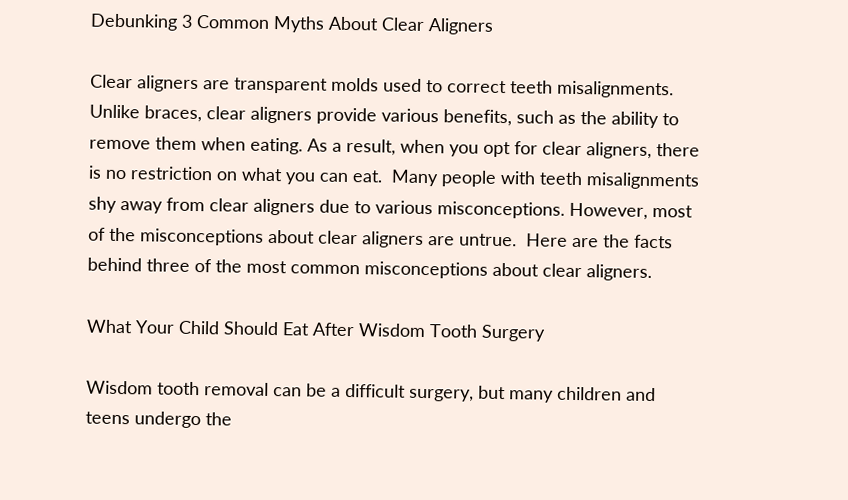Debunking 3 Common Myths About Clear Aligners

Clear aligners are transparent molds used to correct teeth misalignments. Unlike braces, clear aligners provide various benefits, such as the ability to remove them when eating. As a result, when you opt for clear aligners, there is no restriction on what you can eat.  Many people with teeth misalignments shy away from clear aligners due to various misconceptions. However, most of the misconceptions about clear aligners are untrue.  Here are the facts behind three of the most common misconceptions about clear aligners.

What Your Child Should Eat After Wisdom Tooth Surgery

Wisdom tooth removal can be a difficult surgery, but many children and teens undergo the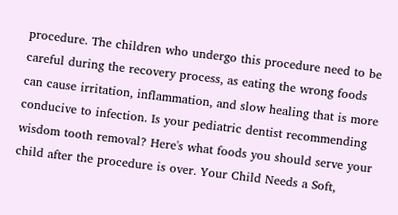procedure. The children who undergo this procedure need to be careful during the recovery process, as eating the wrong foods can cause irritation, inflammation, and slow healing that is more conducive to infection. Is your pediatric dentist recommending wisdom tooth removal? Here's what foods you should serve your child after the procedure is over. Your Child Needs a Soft,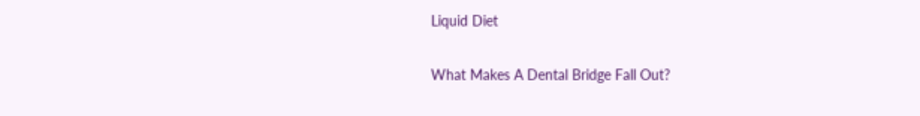Liquid Diet

What Makes A Dental Bridge Fall Out?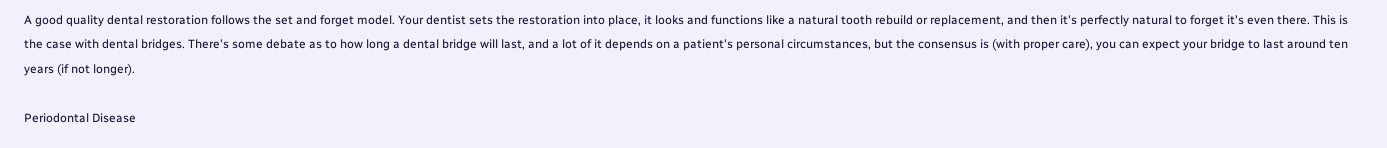A good quality dental restoration follows the set and forget model. Your dentist sets the restoration into place, it looks and functions like a natural tooth rebuild or replacement, and then it's perfectly natural to forget it's even there. This is the case with dental bridges. There's some debate as to how long a dental bridge will last, and a lot of it depends on a patient's personal circumstances, but the consensus is (with proper care), you can expect your bridge to last around ten years (if not longer).

Periodontal Disease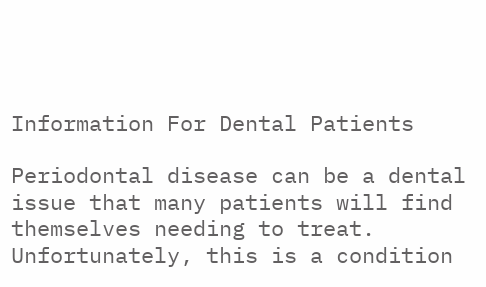Information For Dental Patients

Periodontal disease can be a dental issue that many patients will find themselves needing to treat. Unfortunately, this is a condition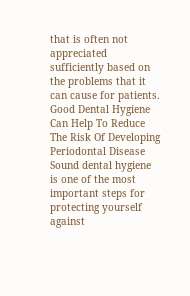that is often not appreciated sufficiently based on the problems that it can cause for patients. Good Dental Hygiene Can Help To Reduce The Risk Of Developing Periodontal Disease Sound dental hygiene is one of the most important steps for protecting yourself against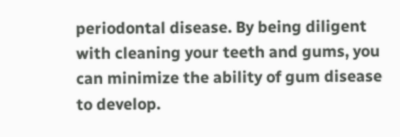periodontal disease. By being diligent with cleaning your teeth and gums, you can minimize the ability of gum disease to develop.